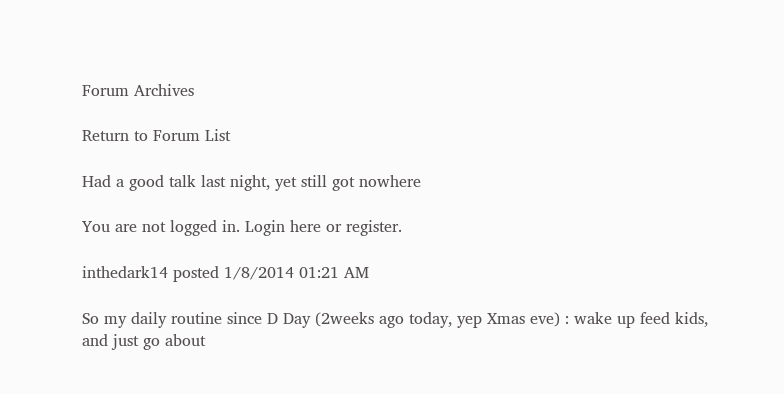Forum Archives

Return to Forum List

Had a good talk last night, yet still got nowhere

You are not logged in. Login here or register.

inthedark14 posted 1/8/2014 01:21 AM

So my daily routine since D Day (2weeks ago today, yep Xmas eve) : wake up feed kids, and just go about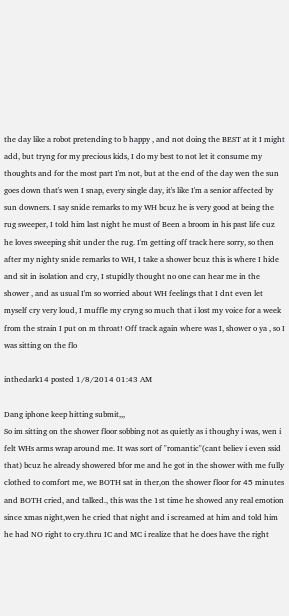the day like a robot pretending to b happy , and not doing the BEST at it I might add, but tryng for my precious kids, I do my best to not let it consume my thoughts and for the most part I'm not, but at the end of the day wen the sun goes down that's wen I snap, every single day, it's like I'm a senior affected by sun downers. I say snide remarks to my WH bcuz he is very good at being the rug sweeper, I told him last night he must of Been a broom in his past life cuz he loves sweeping shit under the rug. I'm getting off track here sorry, so then after my nighty snide remarks to WH, I take a shower bcuz this is where I hide and sit in isolation and cry, I stupidly thought no one can hear me in the shower , and as usual I'm so worried about WH feelings that I dnt even let myself cry very loud, I muffle my cryng so much that i lost my voice for a week from the strain I put on m throat! Off track again where was I, shower o ya , so I was sitting on the flo

inthedark14 posted 1/8/2014 01:43 AM

Dang iphone keep hitting submit,,,
So im sitting on the shower floor sobbing not as quietly as i thoughy i was, wen i felt WHs arms wrap around me. It was sort of "romantic"(cant believ i even ssid that) bcuz he already showered bfor me and he got in the shower with me fully clothed to comfort me, we BOTH sat in ther,on the shower floor for 45 minutes and BOTH cried, and talked., this was the 1st time he showed any real emotion since xmas night,wen he cried that night and i screamed at him and told him he had NO right to cry.thru IC and MC i realize that he does have the right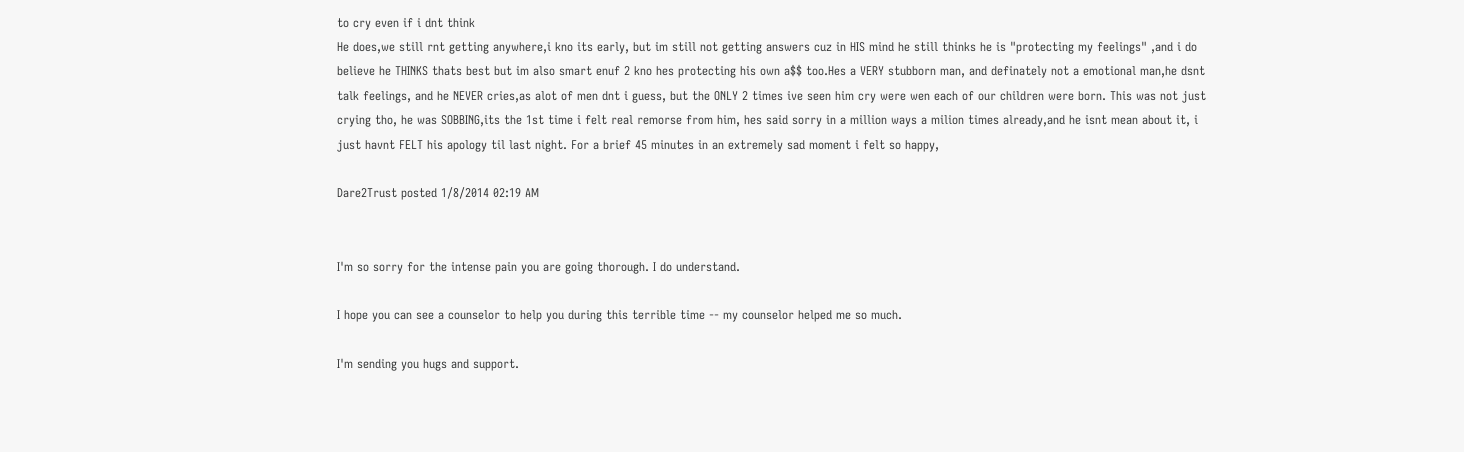to cry even if i dnt think
He does,we still rnt getting anywhere,i kno its early, but im still not getting answers cuz in HIS mind he still thinks he is "protecting my feelings" ,and i do believe he THINKS thats best but im also smart enuf 2 kno hes protecting his own a$$ too.Hes a VERY stubborn man, and definately not a emotional man,he dsnt talk feelings, and he NEVER cries,as alot of men dnt i guess, but the ONLY 2 times ive seen him cry were wen each of our children were born. This was not just crying tho, he was SOBBING,its the 1st time i felt real remorse from him, hes said sorry in a million ways a milion times already,and he isnt mean about it, i just havnt FELT his apology til last night. For a brief 45 minutes in an extremely sad moment i felt so happy,

Dare2Trust posted 1/8/2014 02:19 AM


I'm so sorry for the intense pain you are going thorough. I do understand.

I hope you can see a counselor to help you during this terrible time -- my counselor helped me so much.

I'm sending you hugs and support.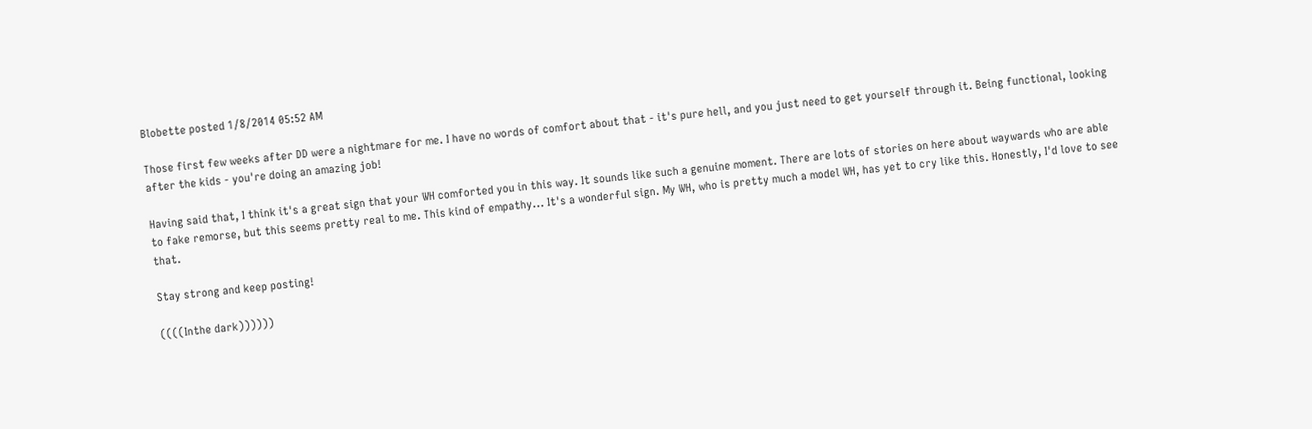Blobette posted 1/8/2014 05:52 AM

Those first few weeks after DD were a nightmare for me. I have no words of comfort about that - it's pure hell, and you just need to get yourself through it. Being functional, looking after the kids - you're doing an amazing job!

Having said that, I think it's a great sign that your WH comforted you in this way. It sounds like such a genuine moment. There are lots of stories on here about waywards who are able to fake remorse, but this seems pretty real to me. This kind of empathy... It's a wonderful sign. My WH, who is pretty much a model WH, has yet to cry like this. Honestly, I'd love to see that.

Stay strong and keep posting!

((((Inthe dark))))))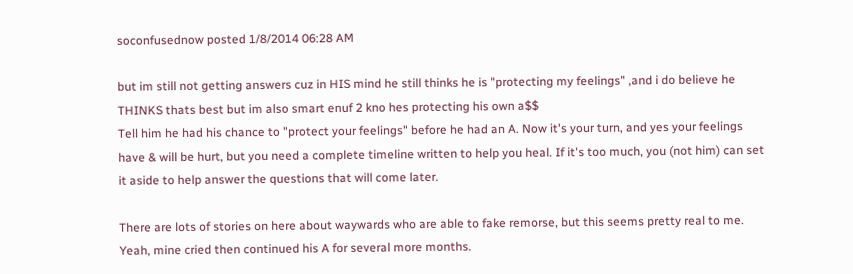soconfusednow posted 1/8/2014 06:28 AM

but im still not getting answers cuz in HIS mind he still thinks he is "protecting my feelings" ,and i do believe he THINKS thats best but im also smart enuf 2 kno hes protecting his own a$$
Tell him he had his chance to "protect your feelings" before he had an A. Now it's your turn, and yes your feelings have & will be hurt, but you need a complete timeline written to help you heal. If it's too much, you (not him) can set it aside to help answer the questions that will come later.

There are lots of stories on here about waywards who are able to fake remorse, but this seems pretty real to me.
Yeah, mine cried then continued his A for several more months.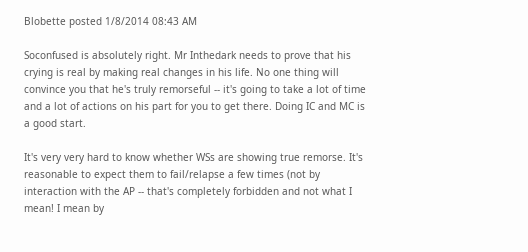Blobette posted 1/8/2014 08:43 AM

Soconfused is absolutely right. Mr Inthedark needs to prove that his crying is real by making real changes in his life. No one thing will convince you that he's truly remorseful -- it's going to take a lot of time and a lot of actions on his part for you to get there. Doing IC and MC is a good start.

It's very very hard to know whether WSs are showing true remorse. It's reasonable to expect them to fail/relapse a few times (not by interaction with the AP -- that's completely forbidden and not what I mean! I mean by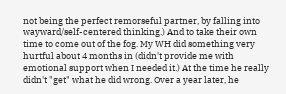not being the perfect remorseful partner, by falling into wayward/self-centered thinking.) And to take their own time to come out of the fog. My WH did something very hurtful about 4 months in (didn't provide me with emotional support when I needed it.) At the time he really didn't "get" what he did wrong. Over a year later, he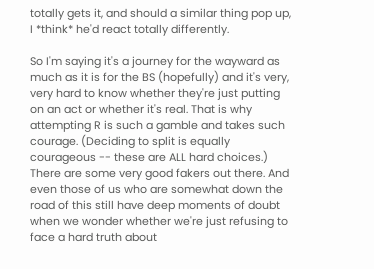totally gets it, and should a similar thing pop up, I *think* he'd react totally differently.

So I'm saying it's a journey for the wayward as much as it is for the BS (hopefully) and it's very, very hard to know whether they're just putting on an act or whether it's real. That is why attempting R is such a gamble and takes such courage. (Deciding to split is equally courageous -- these are ALL hard choices.) There are some very good fakers out there. And even those of us who are somewhat down the road of this still have deep moments of doubt when we wonder whether we're just refusing to face a hard truth about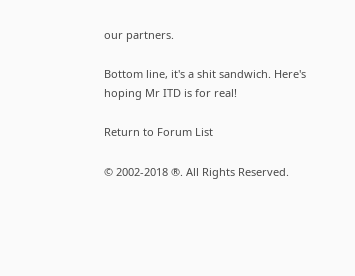our partners.

Bottom line, it's a shit sandwich. Here's hoping Mr ITD is for real!

Return to Forum List

© 2002-2018 ®. All Rights Reserved.